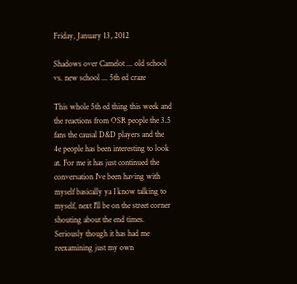Friday, January 13, 2012

Shadows over Camelot ... old school vs. new school ... 5th ed craze

This whole 5th ed thing this week and the reactions from OSR people the 3.5 fans the causal D&D players and the 4e people has been interesting to look at. For me it has just continued the conversation I've been having with myself basically ya I know talking to myself, next I'll be on the street corner shouting about the end times. Seriously though it has had me reexamining just my own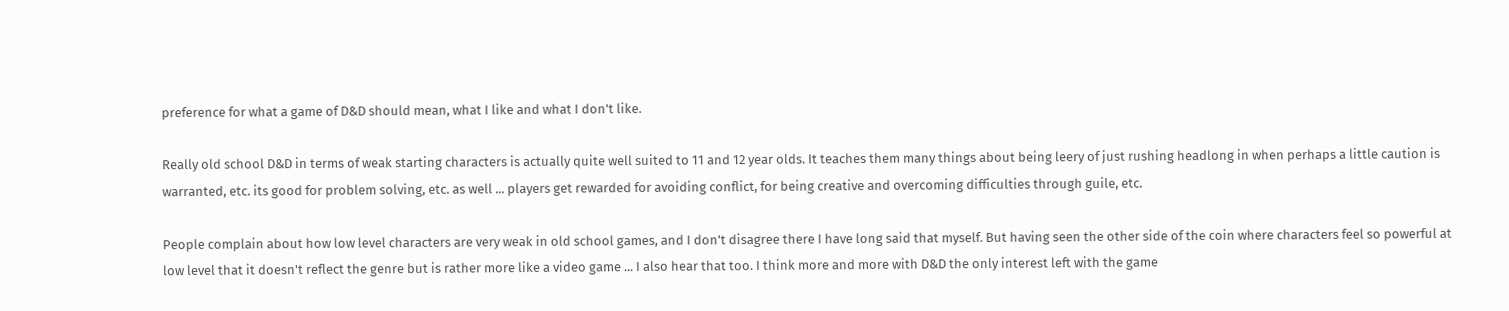preference for what a game of D&D should mean, what I like and what I don't like.

Really old school D&D in terms of weak starting characters is actually quite well suited to 11 and 12 year olds. It teaches them many things about being leery of just rushing headlong in when perhaps a little caution is warranted, etc. its good for problem solving, etc. as well ... players get rewarded for avoiding conflict, for being creative and overcoming difficulties through guile, etc.

People complain about how low level characters are very weak in old school games, and I don't disagree there I have long said that myself. But having seen the other side of the coin where characters feel so powerful at low level that it doesn't reflect the genre but is rather more like a video game ... I also hear that too. I think more and more with D&D the only interest left with the game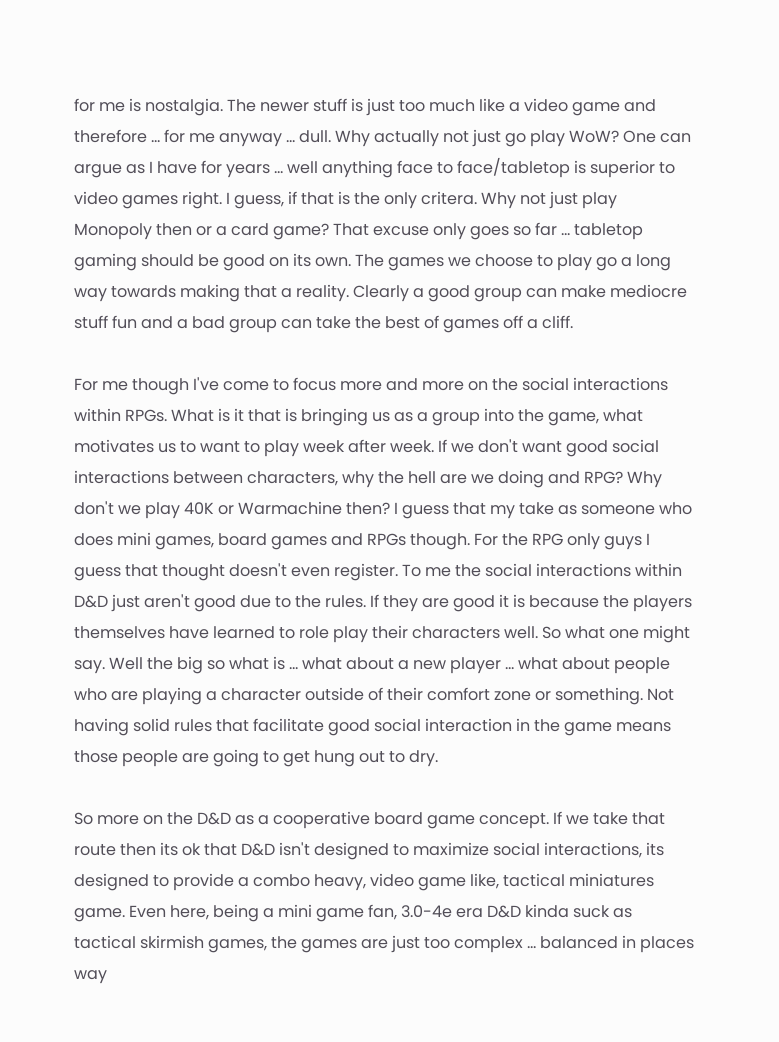for me is nostalgia. The newer stuff is just too much like a video game and therefore ... for me anyway ... dull. Why actually not just go play WoW? One can argue as I have for years ... well anything face to face/tabletop is superior to video games right. I guess, if that is the only critera. Why not just play Monopoly then or a card game? That excuse only goes so far ... tabletop gaming should be good on its own. The games we choose to play go a long way towards making that a reality. Clearly a good group can make mediocre stuff fun and a bad group can take the best of games off a cliff.

For me though I've come to focus more and more on the social interactions within RPGs. What is it that is bringing us as a group into the game, what motivates us to want to play week after week. If we don't want good social interactions between characters, why the hell are we doing and RPG? Why don't we play 40K or Warmachine then? I guess that my take as someone who does mini games, board games and RPGs though. For the RPG only guys I guess that thought doesn't even register. To me the social interactions within D&D just aren't good due to the rules. If they are good it is because the players themselves have learned to role play their characters well. So what one might say. Well the big so what is ... what about a new player ... what about people who are playing a character outside of their comfort zone or something. Not having solid rules that facilitate good social interaction in the game means those people are going to get hung out to dry.

So more on the D&D as a cooperative board game concept. If we take that route then its ok that D&D isn't designed to maximize social interactions, its designed to provide a combo heavy, video game like, tactical miniatures game. Even here, being a mini game fan, 3.0-4e era D&D kinda suck as tactical skirmish games, the games are just too complex ... balanced in places way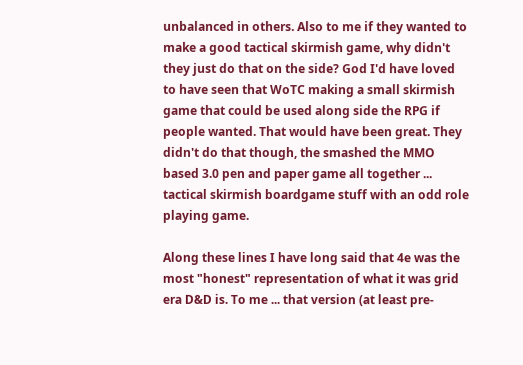unbalanced in others. Also to me if they wanted to make a good tactical skirmish game, why didn't they just do that on the side? God I'd have loved to have seen that WoTC making a small skirmish game that could be used along side the RPG if people wanted. That would have been great. They didn't do that though, the smashed the MMO based 3.0 pen and paper game all together ... tactical skirmish boardgame stuff with an odd role playing game.

Along these lines I have long said that 4e was the most "honest" representation of what it was grid era D&D is. To me ... that version (at least pre-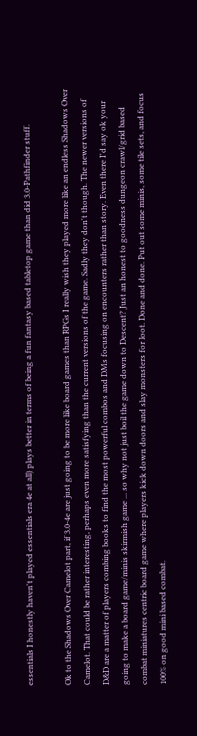essentials I honestly haven't played essentials era 4e at all) plays better in terms of being a fun fantasy based tabletop game than did 3.0-Pathfinder stuff.

Ok to the Shadows Over Camelot part, if 3.0-4e are just going to be more like board games than RPGs I really wish they played more like an endless Shadows Over Camelot. That could be rather interesting, perhaps even more satisfying than the current versions of the game. Sadly they don't though. The newer versions of D&D are a matter of players combing books to find the most powerful combos and DMs focusing on encounters rather than story. Even there I'd say ok your going to make a board game/minis skirmish game ... so why not just boil the game down to Descent? Just an honest to goodness dungeon crawl/grid based combat miniatures centric board game where players kick down doors and slay monsters for loot. Done and done. Put out some minis, some tile sets, and focus 100% on good mini based combat.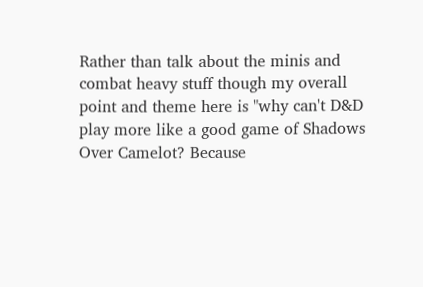Rather than talk about the minis and combat heavy stuff though my overall point and theme here is "why can't D&D play more like a good game of Shadows Over Camelot? Because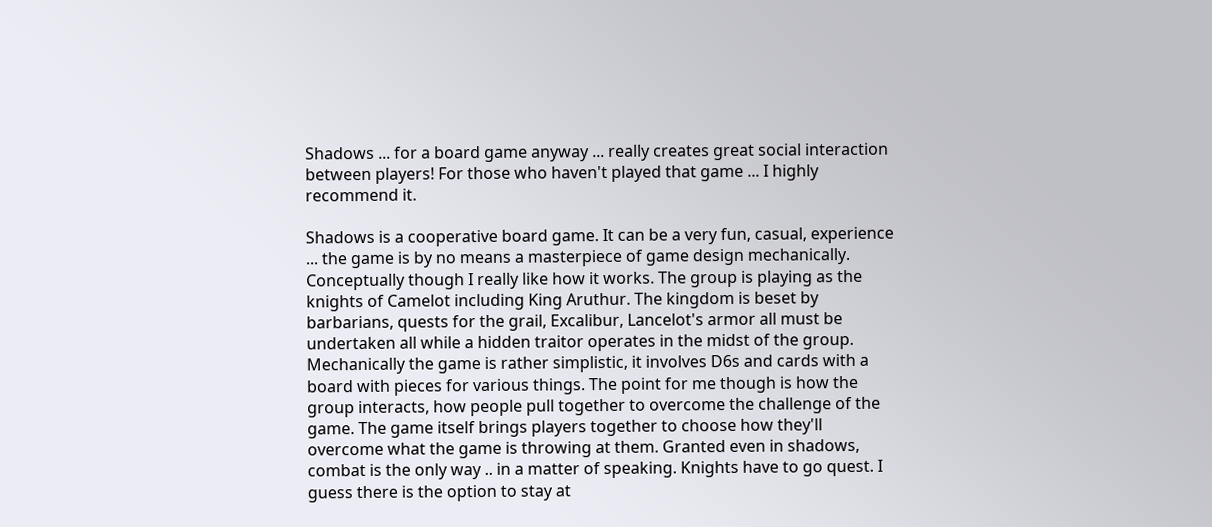Shadows ... for a board game anyway ... really creates great social interaction between players! For those who haven't played that game ... I highly recommend it.

Shadows is a cooperative board game. It can be a very fun, casual, experience ... the game is by no means a masterpiece of game design mechanically. Conceptually though I really like how it works. The group is playing as the knights of Camelot including King Aruthur. The kingdom is beset by barbarians, quests for the grail, Excalibur, Lancelot's armor all must be undertaken all while a hidden traitor operates in the midst of the group. Mechanically the game is rather simplistic, it involves D6s and cards with a board with pieces for various things. The point for me though is how the group interacts, how people pull together to overcome the challenge of the game. The game itself brings players together to choose how they'll overcome what the game is throwing at them. Granted even in shadows, combat is the only way .. in a matter of speaking. Knights have to go quest. I guess there is the option to stay at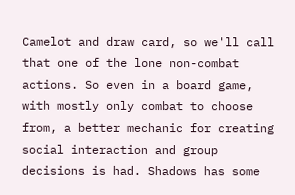Camelot and draw card, so we'll call that one of the lone non-combat actions. So even in a board game, with mostly only combat to choose from, a better mechanic for creating social interaction and group decisions is had. Shadows has some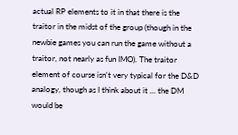actual RP elements to it in that there is the traitor in the midst of the group (though in the newbie games you can run the game without a traitor, not nearly as fun IMO). The traitor element of course isn't very typical for the D&D analogy, though as I think about it ... the DM would be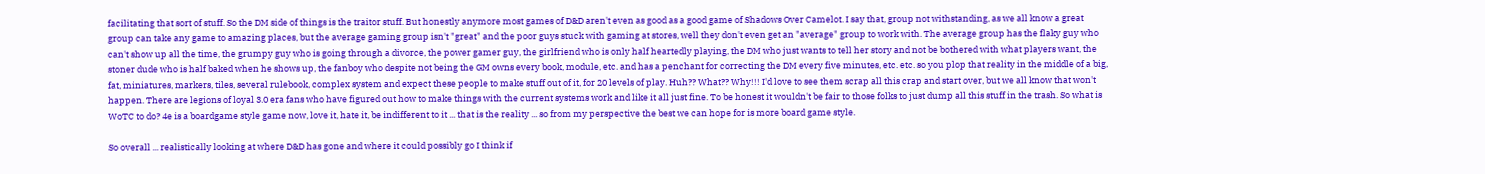facilitating that sort of stuff. So the DM side of things is the traitor stuff. But honestly anymore most games of D&D aren't even as good as a good game of Shadows Over Camelot. I say that, group not withstanding, as we all know a great group can take any game to amazing places, but the average gaming group isn't "great" and the poor guys stuck with gaming at stores, well they don't even get an "average" group to work with. The average group has the flaky guy who can't show up all the time, the grumpy guy who is going through a divorce, the power gamer guy, the girlfriend who is only half heartedly playing, the DM who just wants to tell her story and not be bothered with what players want, the stoner dude who is half baked when he shows up, the fanboy who despite not being the GM owns every book, module, etc. and has a penchant for correcting the DM every five minutes, etc. etc. so you plop that reality in the middle of a big, fat, miniatures, markers, tiles, several rulebook, complex system and expect these people to make stuff out of it, for 20 levels of play. Huh?? What?? Why!!! I'd love to see them scrap all this crap and start over, but we all know that won't happen. There are legions of loyal 3.0 era fans who have figured out how to make things with the current systems work and like it all just fine. To be honest it wouldn't be fair to those folks to just dump all this stuff in the trash. So what is WoTC to do? 4e is a boardgame style game now, love it, hate it, be indifferent to it ... that is the reality ... so from my perspective the best we can hope for is more board game style.

So overall ... realistically looking at where D&D has gone and where it could possibly go I think if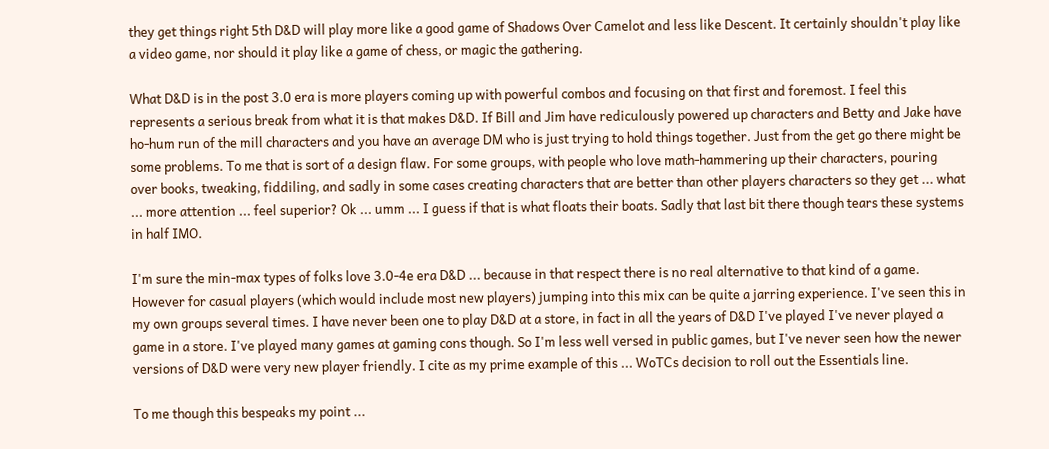they get things right 5th D&D will play more like a good game of Shadows Over Camelot and less like Descent. It certainly shouldn't play like a video game, nor should it play like a game of chess, or magic the gathering.

What D&D is in the post 3.0 era is more players coming up with powerful combos and focusing on that first and foremost. I feel this represents a serious break from what it is that makes D&D. If Bill and Jim have rediculously powered up characters and Betty and Jake have ho-hum run of the mill characters and you have an average DM who is just trying to hold things together. Just from the get go there might be some problems. To me that is sort of a design flaw. For some groups, with people who love math-hammering up their characters, pouring over books, tweaking, fiddiling, and sadly in some cases creating characters that are better than other players characters so they get ... what ... more attention ... feel superior? Ok ... umm ... I guess if that is what floats their boats. Sadly that last bit there though tears these systems in half IMO.

I'm sure the min-max types of folks love 3.0-4e era D&D ... because in that respect there is no real alternative to that kind of a game. However for casual players (which would include most new players) jumping into this mix can be quite a jarring experience. I've seen this in my own groups several times. I have never been one to play D&D at a store, in fact in all the years of D&D I've played I've never played a game in a store. I've played many games at gaming cons though. So I'm less well versed in public games, but I've never seen how the newer versions of D&D were very new player friendly. I cite as my prime example of this ... WoTCs decision to roll out the Essentials line.

To me though this bespeaks my point ...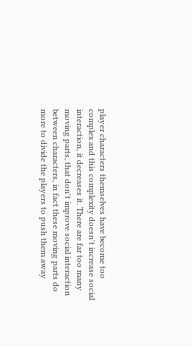player characters themselves have become too complex and this complexity doesn't increase social interaction, it decreases it. There are far too many moving parts, that don't improve social interaction between characters, in fact these moving parts do more to divide the players to push them away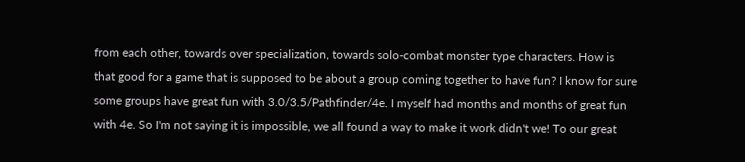from each other, towards over specialization, towards solo-combat monster type characters. How is that good for a game that is supposed to be about a group coming together to have fun? I know for sure some groups have great fun with 3.0/3.5/Pathfinder/4e. I myself had months and months of great fun with 4e. So I'm not saying it is impossible, we all found a way to make it work didn't we! To our great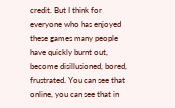credit. But I think for everyone who has enjoyed these games many people have quickly burnt out, become disillusioned, bored, frustrated. You can see that online, you can see that in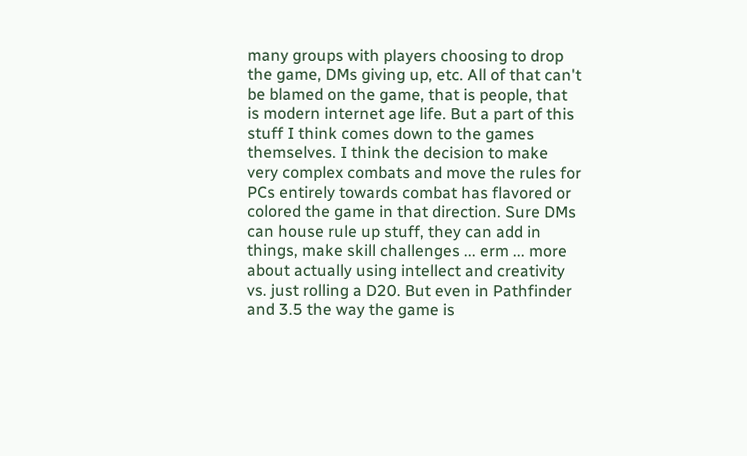many groups with players choosing to drop the game, DMs giving up, etc. All of that can't be blamed on the game, that is people, that is modern internet age life. But a part of this stuff I think comes down to the games themselves. I think the decision to make very complex combats and move the rules for PCs entirely towards combat has flavored or colored the game in that direction. Sure DMs can house rule up stuff, they can add in things, make skill challenges ... erm ... more about actually using intellect and creativity vs. just rolling a D20. But even in Pathfinder and 3.5 the way the game is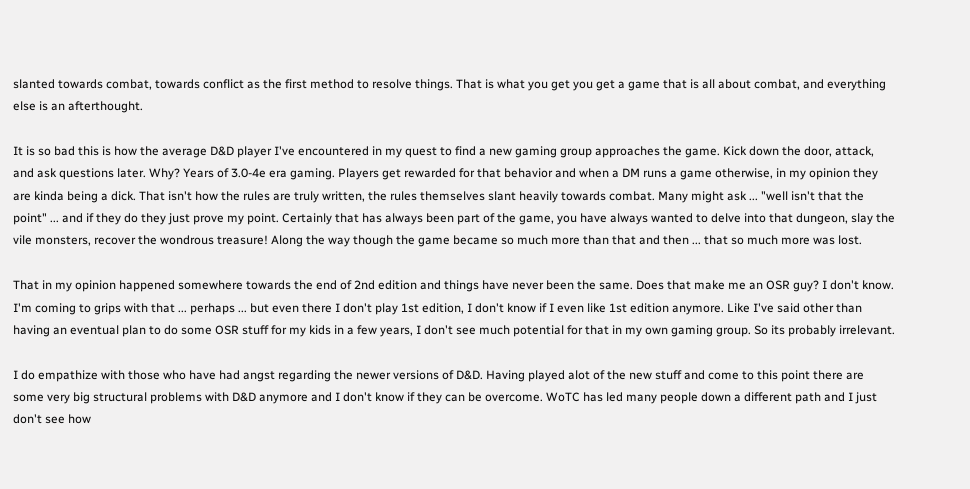slanted towards combat, towards conflict as the first method to resolve things. That is what you get you get a game that is all about combat, and everything else is an afterthought.

It is so bad this is how the average D&D player I've encountered in my quest to find a new gaming group approaches the game. Kick down the door, attack, and ask questions later. Why? Years of 3.0-4e era gaming. Players get rewarded for that behavior and when a DM runs a game otherwise, in my opinion they are kinda being a dick. That isn't how the rules are truly written, the rules themselves slant heavily towards combat. Many might ask ... "well isn't that the point" ... and if they do they just prove my point. Certainly that has always been part of the game, you have always wanted to delve into that dungeon, slay the vile monsters, recover the wondrous treasure! Along the way though the game became so much more than that and then ... that so much more was lost.

That in my opinion happened somewhere towards the end of 2nd edition and things have never been the same. Does that make me an OSR guy? I don't know. I'm coming to grips with that ... perhaps ... but even there I don't play 1st edition, I don't know if I even like 1st edition anymore. Like I've said other than having an eventual plan to do some OSR stuff for my kids in a few years, I don't see much potential for that in my own gaming group. So its probably irrelevant.

I do empathize with those who have had angst regarding the newer versions of D&D. Having played alot of the new stuff and come to this point there are some very big structural problems with D&D anymore and I don't know if they can be overcome. WoTC has led many people down a different path and I just don't see how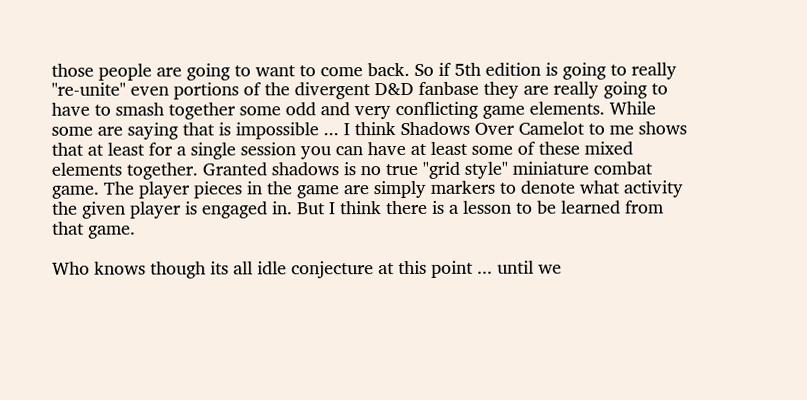those people are going to want to come back. So if 5th edition is going to really "re-unite" even portions of the divergent D&D fanbase they are really going to have to smash together some odd and very conflicting game elements. While some are saying that is impossible ... I think Shadows Over Camelot to me shows that at least for a single session you can have at least some of these mixed elements together. Granted shadows is no true "grid style" miniature combat game. The player pieces in the game are simply markers to denote what activity the given player is engaged in. But I think there is a lesson to be learned from that game.

Who knows though its all idle conjecture at this point ... until we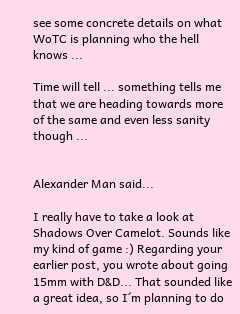see some concrete details on what WoTC is planning who the hell knows ...

Time will tell ... something tells me that we are heading towards more of the same and even less sanity though ...


Alexander Man said...

I really have to take a look at Shadows Over Camelot. Sounds like my kind of game :) Regarding your earlier post, you wrote about going 15mm with D&D... That sounded like a great idea, so I´m planning to do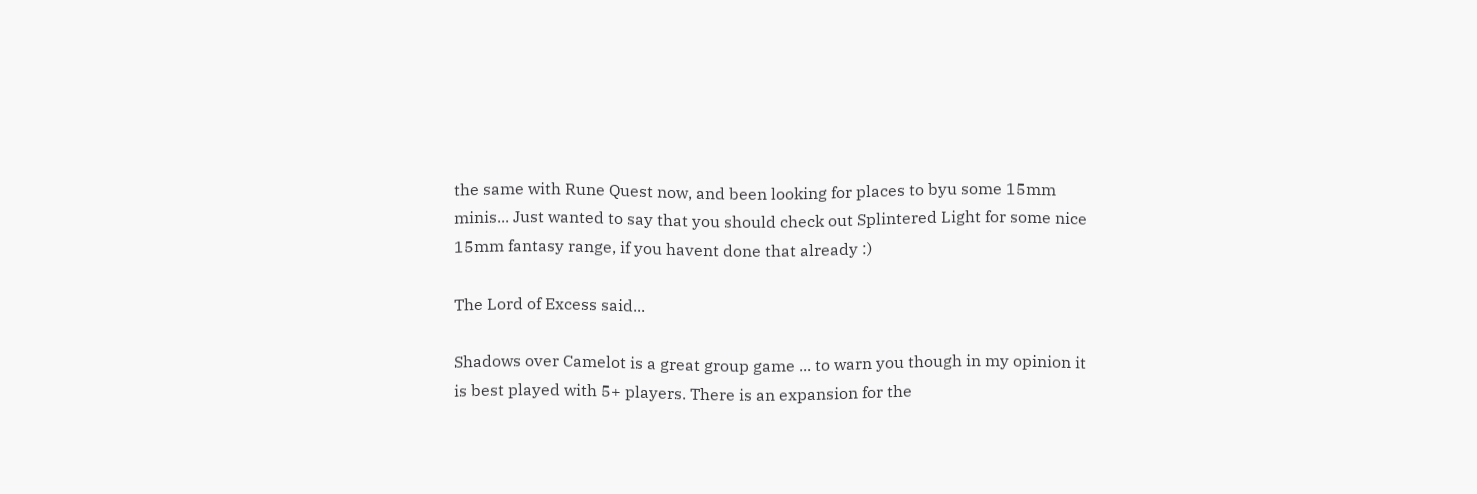the same with Rune Quest now, and been looking for places to byu some 15mm minis... Just wanted to say that you should check out Splintered Light for some nice 15mm fantasy range, if you havent done that already :)

The Lord of Excess said...

Shadows over Camelot is a great group game ... to warn you though in my opinion it is best played with 5+ players. There is an expansion for the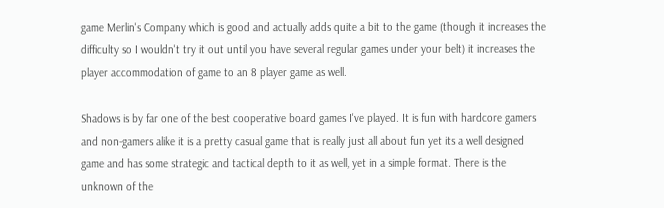game Merlin's Company which is good and actually adds quite a bit to the game (though it increases the difficulty so I wouldn't try it out until you have several regular games under your belt) it increases the player accommodation of game to an 8 player game as well.

Shadows is by far one of the best cooperative board games I've played. It is fun with hardcore gamers and non-gamers alike it is a pretty casual game that is really just all about fun yet its a well designed game and has some strategic and tactical depth to it as well, yet in a simple format. There is the unknown of the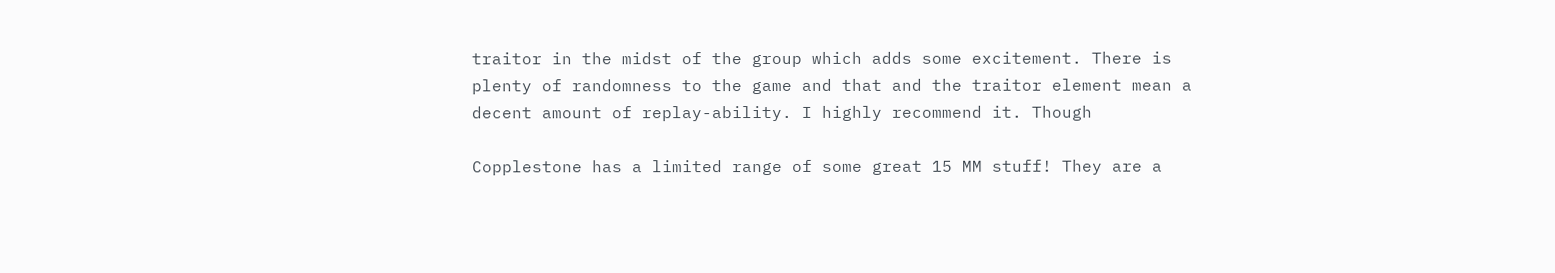traitor in the midst of the group which adds some excitement. There is plenty of randomness to the game and that and the traitor element mean a decent amount of replay-ability. I highly recommend it. Though

Copplestone has a limited range of some great 15 MM stuff! They are a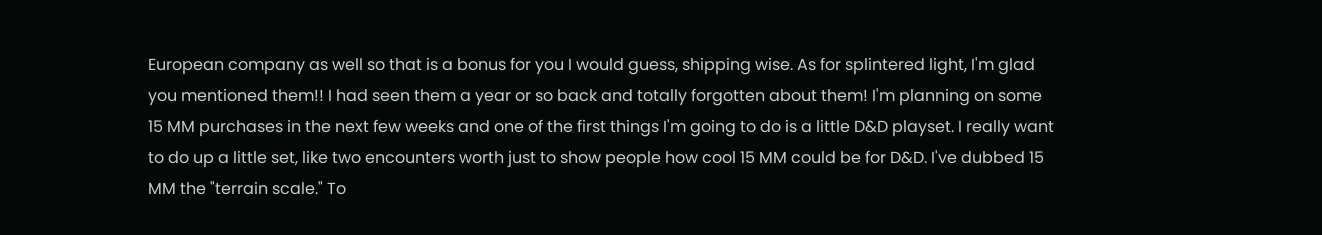European company as well so that is a bonus for you I would guess, shipping wise. As for splintered light, I'm glad you mentioned them!! I had seen them a year or so back and totally forgotten about them! I'm planning on some 15 MM purchases in the next few weeks and one of the first things I'm going to do is a little D&D playset. I really want to do up a little set, like two encounters worth just to show people how cool 15 MM could be for D&D. I've dubbed 15 MM the "terrain scale." To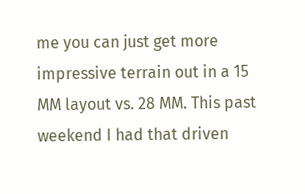me you can just get more impressive terrain out in a 15 MM layout vs. 28 MM. This past weekend I had that driven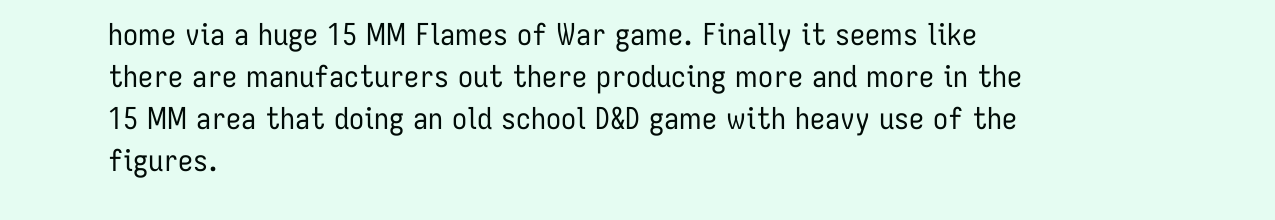home via a huge 15 MM Flames of War game. Finally it seems like there are manufacturers out there producing more and more in the 15 MM area that doing an old school D&D game with heavy use of the figures.